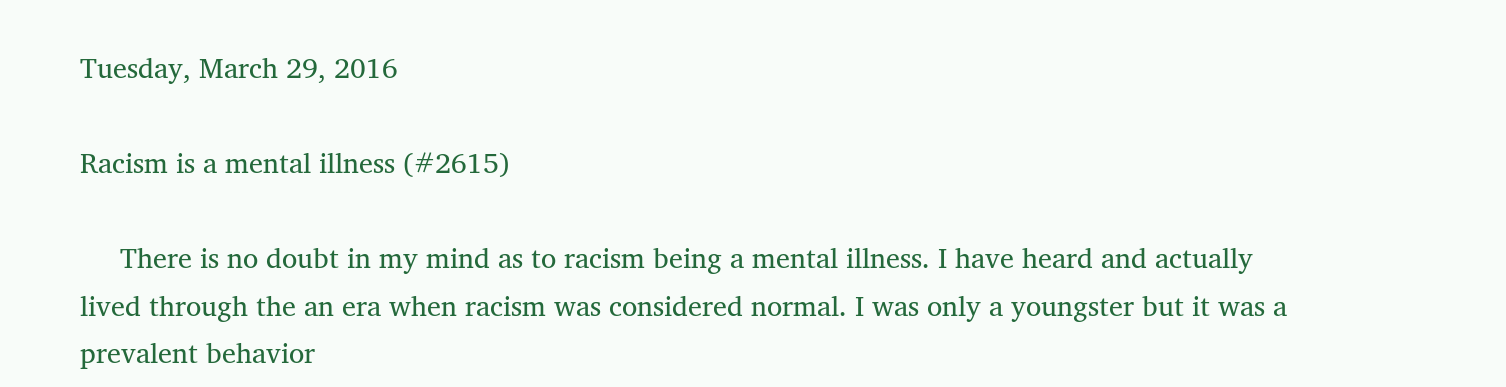Tuesday, March 29, 2016

Racism is a mental illness (#2615)

     There is no doubt in my mind as to racism being a mental illness. I have heard and actually lived through the an era when racism was considered normal. I was only a youngster but it was a prevalent behavior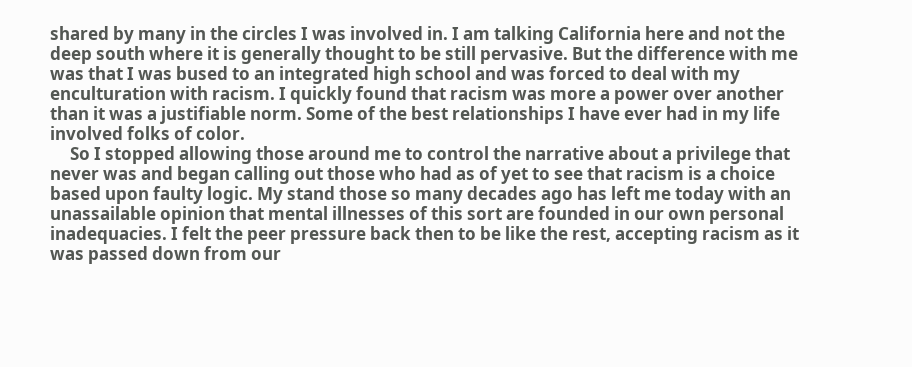shared by many in the circles I was involved in. I am talking California here and not the deep south where it is generally thought to be still pervasive. But the difference with me was that I was bused to an integrated high school and was forced to deal with my enculturation with racism. I quickly found that racism was more a power over another than it was a justifiable norm. Some of the best relationships I have ever had in my life involved folks of color.
     So I stopped allowing those around me to control the narrative about a privilege that never was and began calling out those who had as of yet to see that racism is a choice based upon faulty logic. My stand those so many decades ago has left me today with an unassailable opinion that mental illnesses of this sort are founded in our own personal inadequacies. I felt the peer pressure back then to be like the rest, accepting racism as it was passed down from our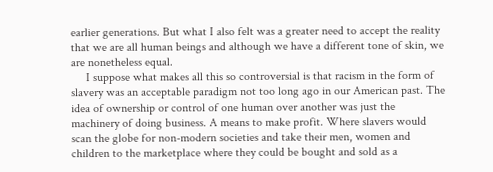earlier generations. But what I also felt was a greater need to accept the reality that we are all human beings and although we have a different tone of skin, we are nonetheless equal.
     I suppose what makes all this so controversial is that racism in the form of slavery was an acceptable paradigm not too long ago in our American past. The idea of ownership or control of one human over another was just the machinery of doing business. A means to make profit. Where slavers would scan the globe for non-modern societies and take their men, women and children to the marketplace where they could be bought and sold as a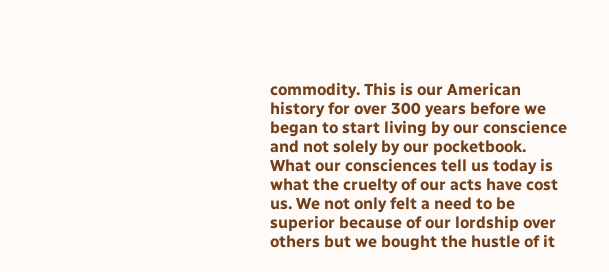commodity. This is our American history for over 300 years before we began to start living by our conscience and not solely by our pocketbook. What our consciences tell us today is what the cruelty of our acts have cost us. We not only felt a need to be superior because of our lordship over others but we bought the hustle of it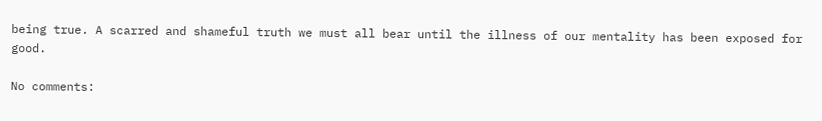being true. A scarred and shameful truth we must all bear until the illness of our mentality has been exposed for good.

No comments: